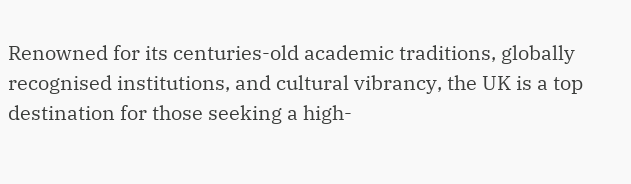Renowned for its centuries-old academic traditions, globally recognised institutions, and cultural vibrancy, the UK is a top destination for those seeking a high-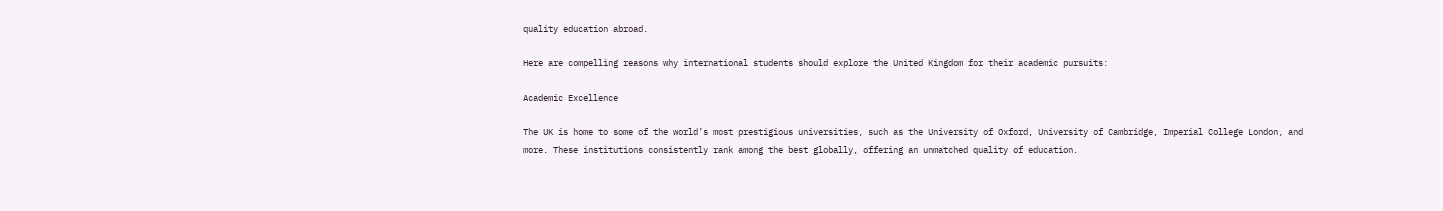quality education abroad.

Here are compelling reasons why international students should explore the United Kingdom for their academic pursuits:

Academic Excellence

The UK is home to some of the world’s most prestigious universities, such as the University of Oxford, University of Cambridge, Imperial College London, and more. These institutions consistently rank among the best globally, offering an unmatched quality of education.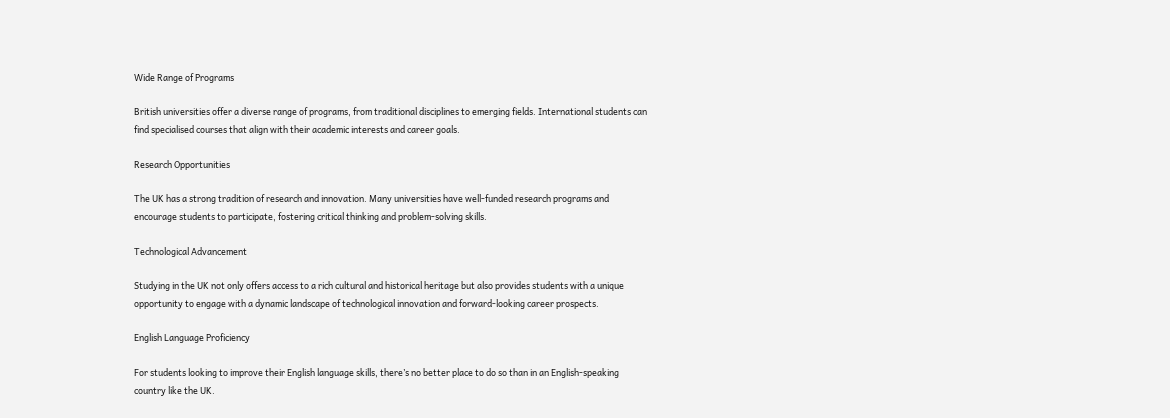Wide Range of Programs

British universities offer a diverse range of programs, from traditional disciplines to emerging fields. International students can find specialised courses that align with their academic interests and career goals.

Research Opportunities

The UK has a strong tradition of research and innovation. Many universities have well-funded research programs and encourage students to participate, fostering critical thinking and problem-solving skills.

Technological Advancement

Studying in the UK not only offers access to a rich cultural and historical heritage but also provides students with a unique opportunity to engage with a dynamic landscape of technological innovation and forward-looking career prospects.

English Language Proficiency

For students looking to improve their English language skills, there’s no better place to do so than in an English-speaking country like the UK.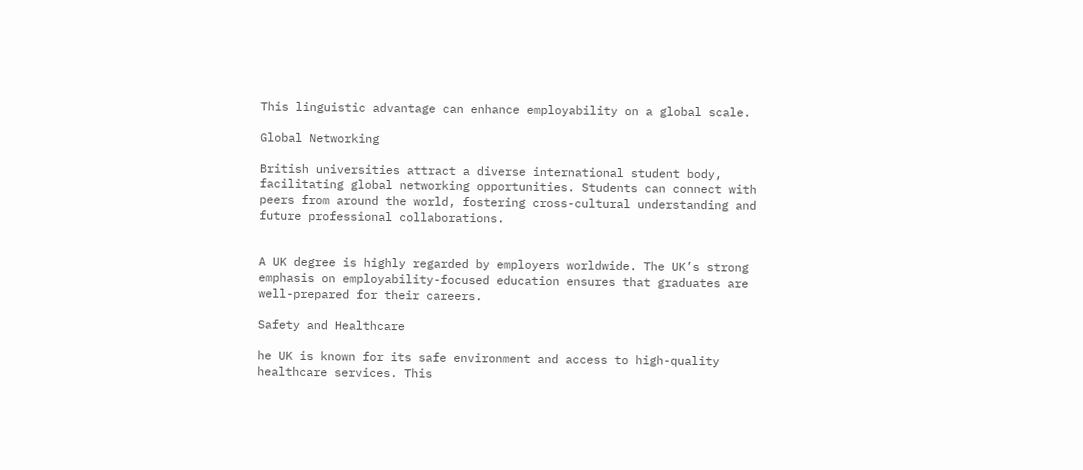This linguistic advantage can enhance employability on a global scale.

Global Networking

British universities attract a diverse international student body, facilitating global networking opportunities. Students can connect with peers from around the world, fostering cross-cultural understanding and future professional collaborations.


A UK degree is highly regarded by employers worldwide. The UK’s strong emphasis on employability-focused education ensures that graduates are well-prepared for their careers.

Safety and Healthcare

he UK is known for its safe environment and access to high-quality healthcare services. This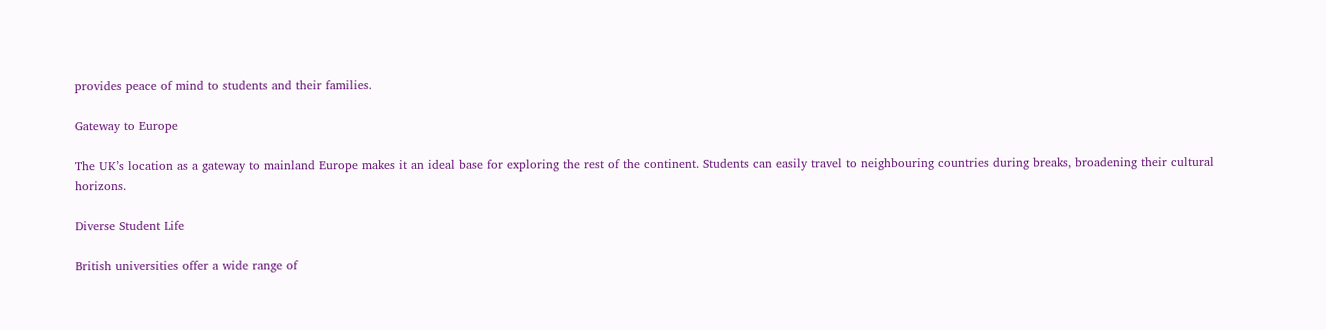provides peace of mind to students and their families.

Gateway to Europe

The UK’s location as a gateway to mainland Europe makes it an ideal base for exploring the rest of the continent. Students can easily travel to neighbouring countries during breaks, broadening their cultural horizons.

Diverse Student Life

British universities offer a wide range of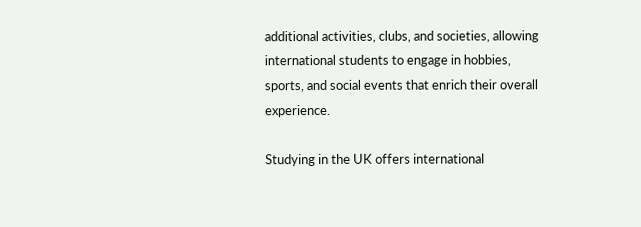additional activities, clubs, and societies, allowing international students to engage in hobbies, sports, and social events that enrich their overall experience.

Studying in the UK offers international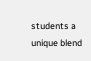students a unique blend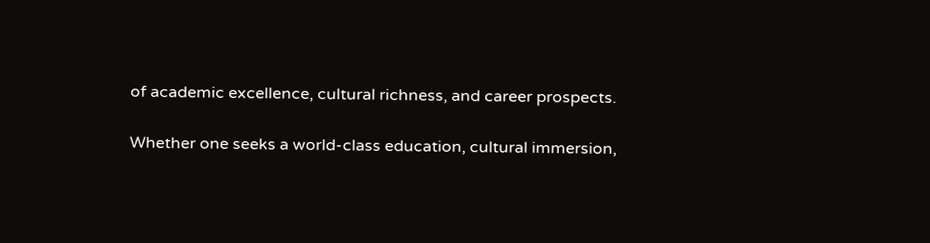of academic excellence, cultural richness, and career prospects.

Whether one seeks a world-class education, cultural immersion,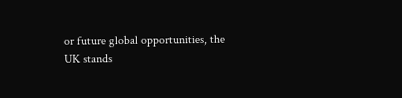or future global opportunities, the UK stands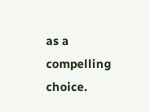as a compelling choice.